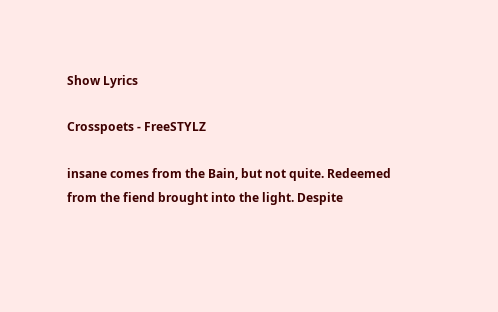Show Lyrics

Crosspoets - FreeSTYLZ

insane comes from the Bain, but not quite. Redeemed
from the fiend brought into the light. Despite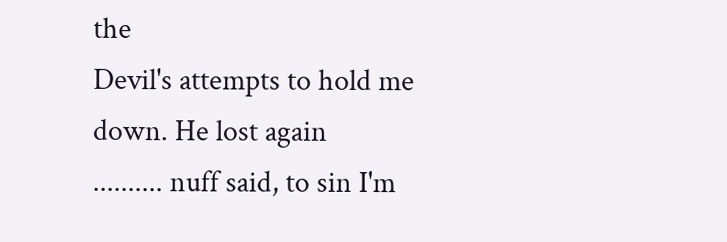the
Devil's attempts to hold me down. He lost again
.......... nuff said, to sin I'm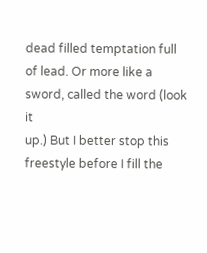dead filled temptation full
of lead. Or more like a sword, called the word (look it
up.) But I better stop this freestyle before I fill the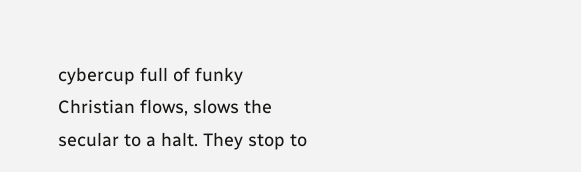cybercup full of funky Christian flows, slows the
secular to a halt. They stop to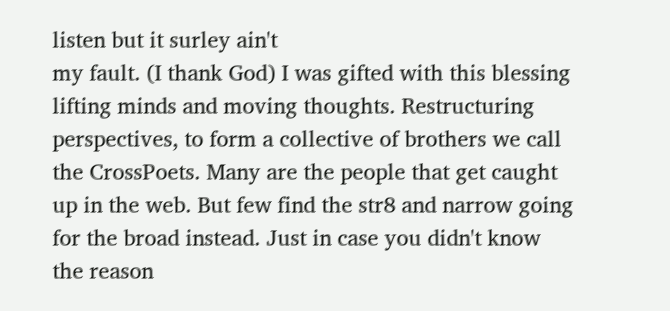listen but it surley ain't
my fault. (I thank God) I was gifted with this blessing
lifting minds and moving thoughts. Restructuring
perspectives, to form a collective of brothers we call
the CrossPoets. Many are the people that get caught
up in the web. But few find the str8 and narrow going
for the broad instead. Just in case you didn't know
the reason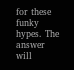for these funky hypes. The answer will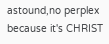astound,no perplex
because it's CHRIST